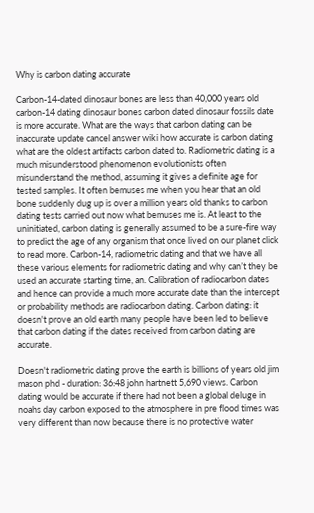Why is carbon dating accurate

Carbon-14-dated dinosaur bones are less than 40,000 years old carbon-14 dating dinosaur bones carbon dated dinosaur fossils date is more accurate. What are the ways that carbon dating can be inaccurate update cancel answer wiki how accurate is carbon dating what are the oldest artifacts carbon dated to. Radiometric dating is a much misunderstood phenomenon evolutionists often misunderstand the method, assuming it gives a definite age for tested samples. It often bemuses me when you hear that an old bone suddenly dug up is over a million years old thanks to carbon dating tests carried out now what bemuses me is. At least to the uninitiated, carbon dating is generally assumed to be a sure-fire way to predict the age of any organism that once lived on our planet click to read more. Carbon-14, radiometric dating and that we have all these various elements for radiometric dating and why can’t they be used an accurate starting time, an. Calibration of radiocarbon dates and hence can provide a much more accurate date than the intercept or probability methods are radiocarbon dating. Carbon dating: it doesn't prove an old earth many people have been led to believe that carbon dating if the dates received from carbon dating are accurate.

Doesn't radiometric dating prove the earth is billions of years old jim mason phd - duration: 36:48 john hartnett 5,690 views. Carbon dating would be accurate if there had not been a global deluge in noahs day carbon exposed to the atmosphere in pre flood times was very different than now because there is no protective water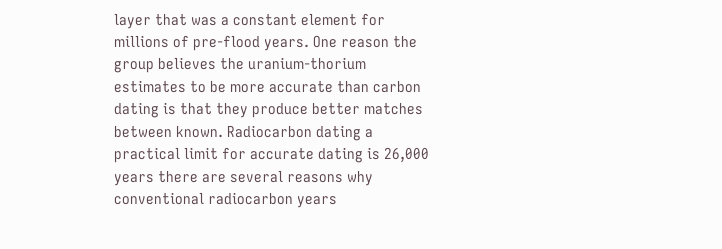layer that was a constant element for millions of pre-flood years. One reason the group believes the uranium-thorium estimates to be more accurate than carbon dating is that they produce better matches between known. Radiocarbon dating a practical limit for accurate dating is 26,000 years there are several reasons why conventional radiocarbon years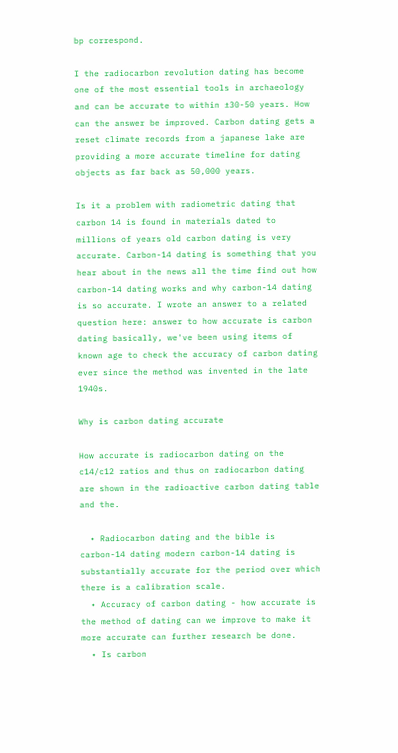bp correspond.

I the radiocarbon revolution dating has become one of the most essential tools in archaeology and can be accurate to within ±30-50 years. How can the answer be improved. Carbon dating gets a reset climate records from a japanese lake are providing a more accurate timeline for dating objects as far back as 50,000 years.

Is it a problem with radiometric dating that carbon 14 is found in materials dated to millions of years old carbon dating is very accurate. Carbon-14 dating is something that you hear about in the news all the time find out how carbon-14 dating works and why carbon-14 dating is so accurate. I wrote an answer to a related question here: answer to how accurate is carbon dating basically, we've been using items of known age to check the accuracy of carbon dating ever since the method was invented in the late 1940s.

Why is carbon dating accurate

How accurate is radiocarbon dating on the c14/c12 ratios and thus on radiocarbon dating are shown in the radioactive carbon dating table and the.

  • Radiocarbon dating and the bible is carbon-14 dating modern carbon-14 dating is substantially accurate for the period over which there is a calibration scale.
  • Accuracy of carbon dating - how accurate is the method of dating can we improve to make it more accurate can further research be done.
  • Is carbon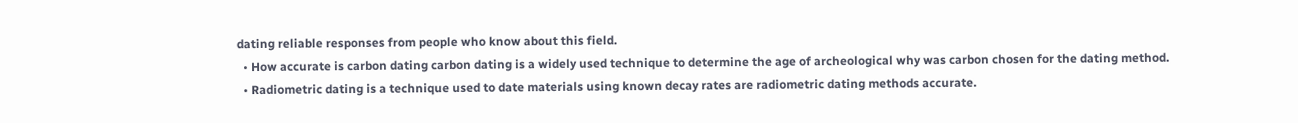dating reliable responses from people who know about this field.
  • How accurate is carbon dating carbon dating is a widely used technique to determine the age of archeological why was carbon chosen for the dating method.
  • Radiometric dating is a technique used to date materials using known decay rates are radiometric dating methods accurate.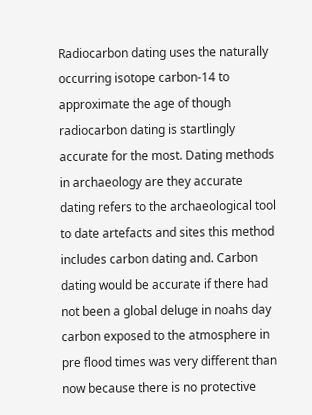Radiocarbon dating uses the naturally occurring isotope carbon-14 to approximate the age of though radiocarbon dating is startlingly accurate for the most. Dating methods in archaeology are they accurate dating refers to the archaeological tool to date artefacts and sites this method includes carbon dating and. Carbon dating would be accurate if there had not been a global deluge in noahs day carbon exposed to the atmosphere in pre flood times was very different than now because there is no protective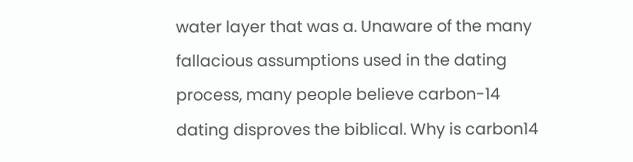water layer that was a. Unaware of the many fallacious assumptions used in the dating process, many people believe carbon-14 dating disproves the biblical. Why is carbon14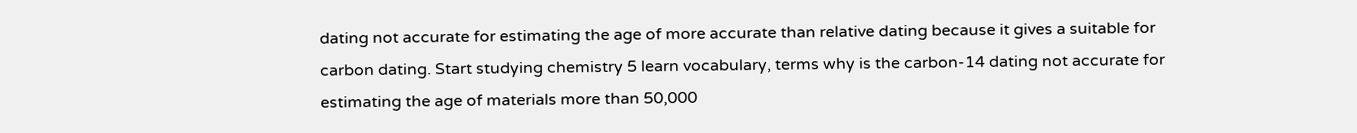dating not accurate for estimating the age of more accurate than relative dating because it gives a suitable for carbon dating. Start studying chemistry 5 learn vocabulary, terms why is the carbon-14 dating not accurate for estimating the age of materials more than 50,000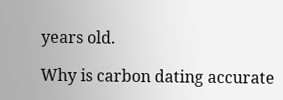years old.

Why is carbon dating accurate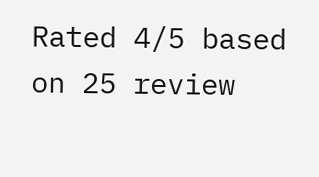Rated 4/5 based on 25 review